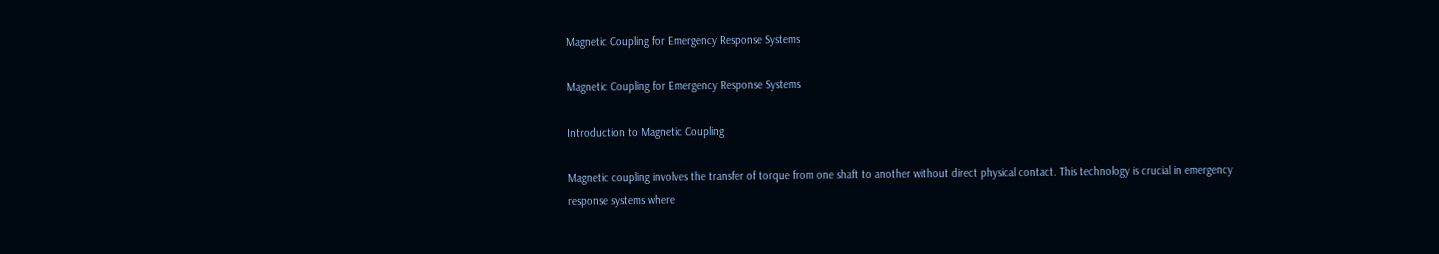Magnetic Coupling for Emergency Response Systems

Magnetic Coupling for Emergency Response Systems

Introduction to Magnetic Coupling

Magnetic coupling involves the transfer of torque from one shaft to another without direct physical contact. This technology is crucial in emergency response systems where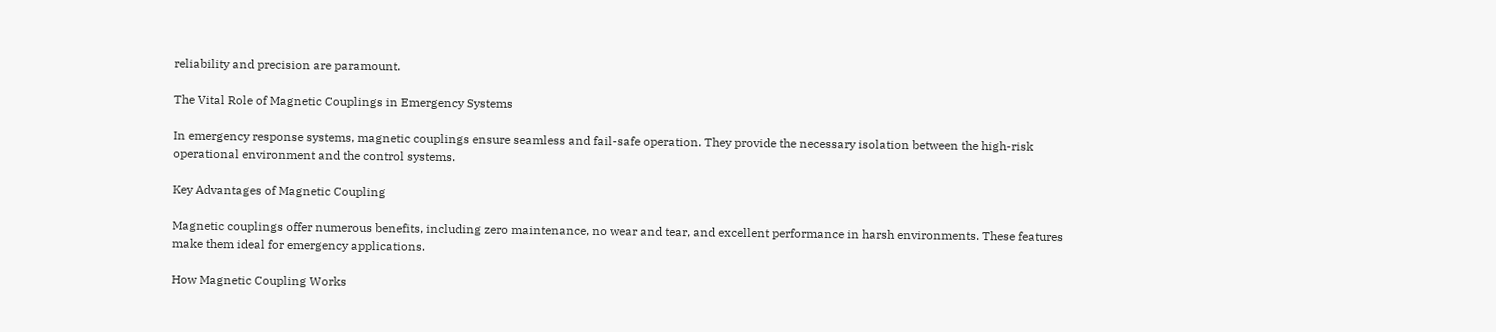reliability and precision are paramount.

The Vital Role of Magnetic Couplings in Emergency Systems

In emergency response systems, magnetic couplings ensure seamless and fail-safe operation. They provide the necessary isolation between the high-risk operational environment and the control systems.

Key Advantages of Magnetic Coupling

Magnetic couplings offer numerous benefits, including zero maintenance, no wear and tear, and excellent performance in harsh environments. These features make them ideal for emergency applications.

How Magnetic Coupling Works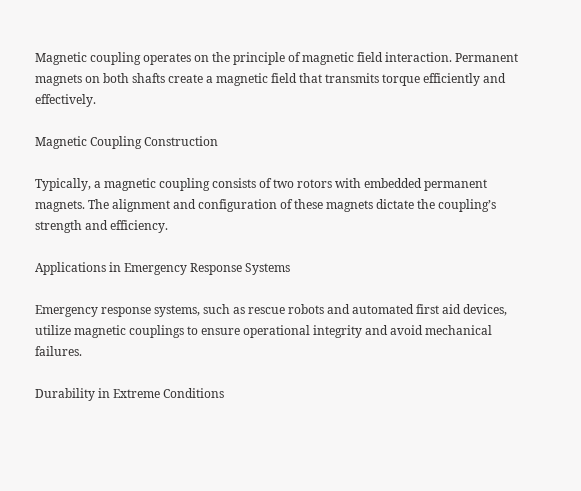Magnetic coupling operates on the principle of magnetic field interaction. Permanent magnets on both shafts create a magnetic field that transmits torque efficiently and effectively.

Magnetic Coupling Construction

Typically, a magnetic coupling consists of two rotors with embedded permanent magnets. The alignment and configuration of these magnets dictate the coupling’s strength and efficiency.

Applications in Emergency Response Systems

Emergency response systems, such as rescue robots and automated first aid devices, utilize magnetic couplings to ensure operational integrity and avoid mechanical failures.

Durability in Extreme Conditions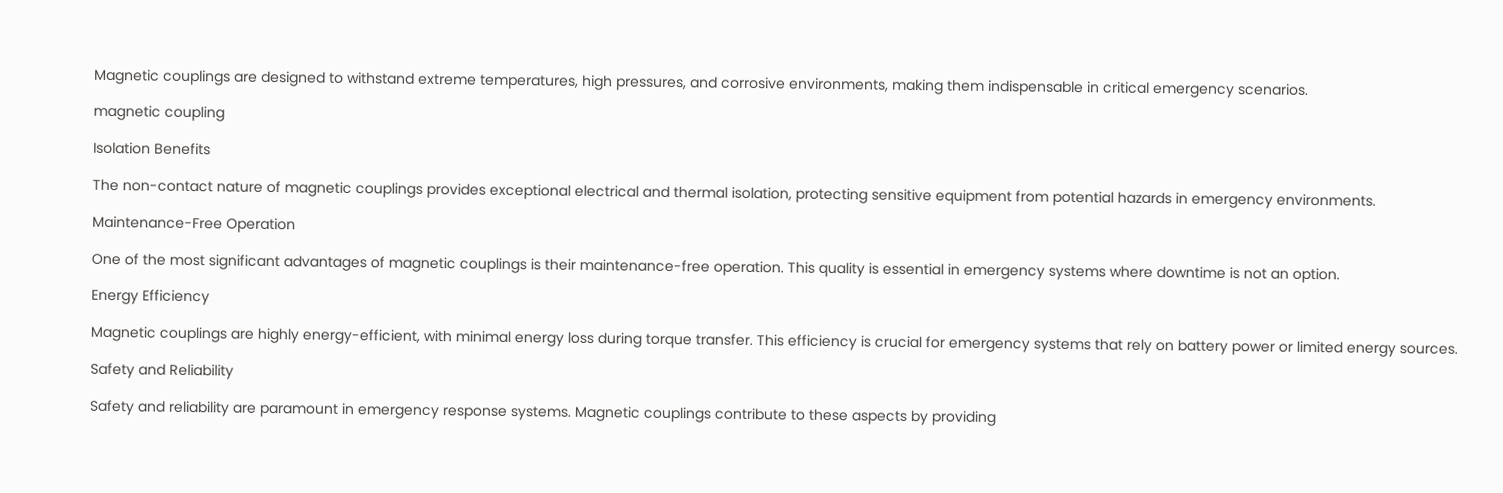Magnetic couplings are designed to withstand extreme temperatures, high pressures, and corrosive environments, making them indispensable in critical emergency scenarios.

magnetic coupling

Isolation Benefits

The non-contact nature of magnetic couplings provides exceptional electrical and thermal isolation, protecting sensitive equipment from potential hazards in emergency environments.

Maintenance-Free Operation

One of the most significant advantages of magnetic couplings is their maintenance-free operation. This quality is essential in emergency systems where downtime is not an option.

Energy Efficiency

Magnetic couplings are highly energy-efficient, with minimal energy loss during torque transfer. This efficiency is crucial for emergency systems that rely on battery power or limited energy sources.

Safety and Reliability

Safety and reliability are paramount in emergency response systems. Magnetic couplings contribute to these aspects by providing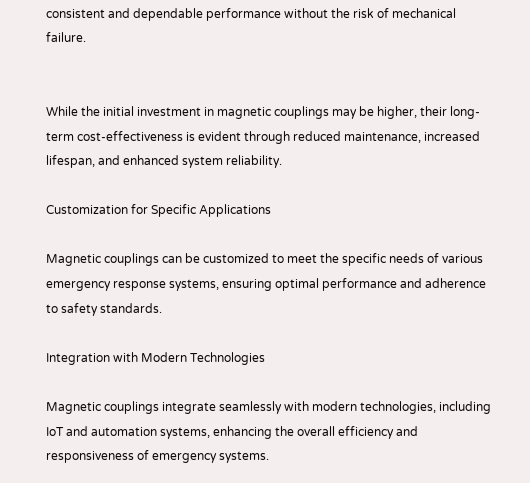consistent and dependable performance without the risk of mechanical failure.


While the initial investment in magnetic couplings may be higher, their long-term cost-effectiveness is evident through reduced maintenance, increased lifespan, and enhanced system reliability.

Customization for Specific Applications

Magnetic couplings can be customized to meet the specific needs of various emergency response systems, ensuring optimal performance and adherence to safety standards.

Integration with Modern Technologies

Magnetic couplings integrate seamlessly with modern technologies, including IoT and automation systems, enhancing the overall efficiency and responsiveness of emergency systems.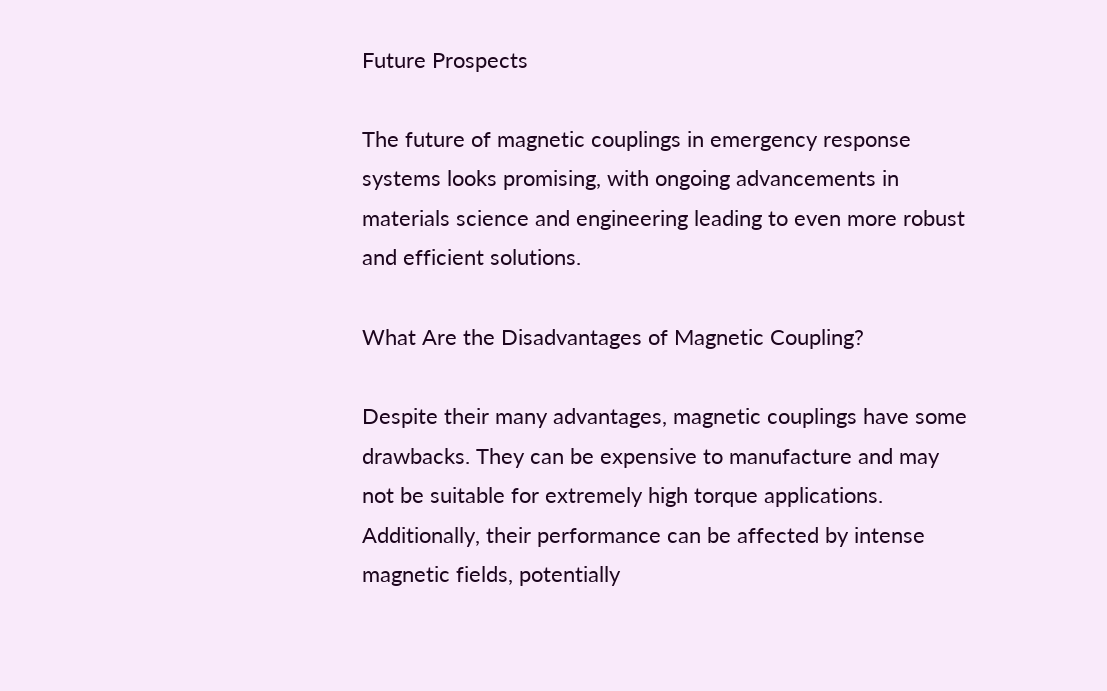Future Prospects

The future of magnetic couplings in emergency response systems looks promising, with ongoing advancements in materials science and engineering leading to even more robust and efficient solutions.

What Are the Disadvantages of Magnetic Coupling?

Despite their many advantages, magnetic couplings have some drawbacks. They can be expensive to manufacture and may not be suitable for extremely high torque applications. Additionally, their performance can be affected by intense magnetic fields, potentially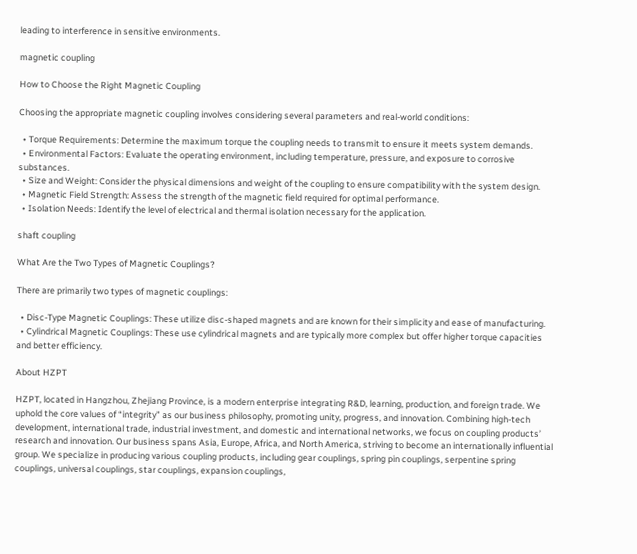leading to interference in sensitive environments.

magnetic coupling

How to Choose the Right Magnetic Coupling

Choosing the appropriate magnetic coupling involves considering several parameters and real-world conditions:

  • Torque Requirements: Determine the maximum torque the coupling needs to transmit to ensure it meets system demands.
  • Environmental Factors: Evaluate the operating environment, including temperature, pressure, and exposure to corrosive substances.
  • Size and Weight: Consider the physical dimensions and weight of the coupling to ensure compatibility with the system design.
  • Magnetic Field Strength: Assess the strength of the magnetic field required for optimal performance.
  • Isolation Needs: Identify the level of electrical and thermal isolation necessary for the application.

shaft coupling

What Are the Two Types of Magnetic Couplings?

There are primarily two types of magnetic couplings:

  • Disc-Type Magnetic Couplings: These utilize disc-shaped magnets and are known for their simplicity and ease of manufacturing.
  • Cylindrical Magnetic Couplings: These use cylindrical magnets and are typically more complex but offer higher torque capacities and better efficiency.

About HZPT

HZPT, located in Hangzhou, Zhejiang Province, is a modern enterprise integrating R&D, learning, production, and foreign trade. We uphold the core values of “integrity” as our business philosophy, promoting unity, progress, and innovation. Combining high-tech development, international trade, industrial investment, and domestic and international networks, we focus on coupling products’ research and innovation. Our business spans Asia, Europe, Africa, and North America, striving to become an internationally influential group. We specialize in producing various coupling products, including gear couplings, spring pin couplings, serpentine spring couplings, universal couplings, star couplings, expansion couplings,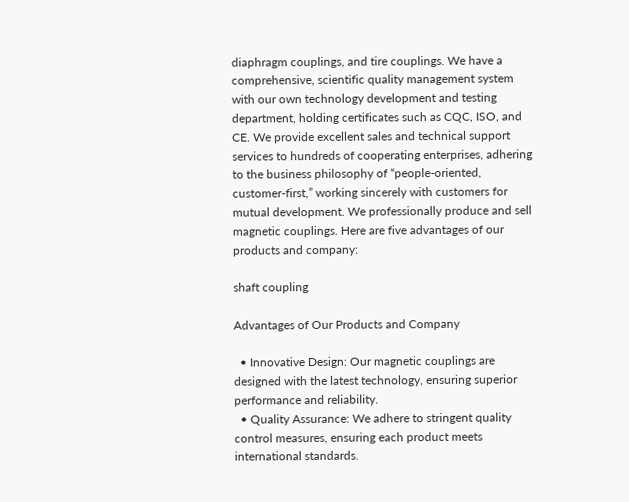diaphragm couplings, and tire couplings. We have a comprehensive, scientific quality management system with our own technology development and testing department, holding certificates such as CQC, ISO, and CE. We provide excellent sales and technical support services to hundreds of cooperating enterprises, adhering to the business philosophy of “people-oriented, customer-first,” working sincerely with customers for mutual development. We professionally produce and sell magnetic couplings. Here are five advantages of our products and company:

shaft coupling

Advantages of Our Products and Company

  • Innovative Design: Our magnetic couplings are designed with the latest technology, ensuring superior performance and reliability.
  • Quality Assurance: We adhere to stringent quality control measures, ensuring each product meets international standards.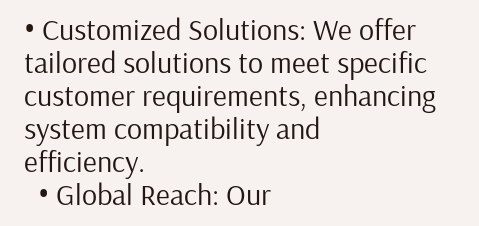• Customized Solutions: We offer tailored solutions to meet specific customer requirements, enhancing system compatibility and efficiency.
  • Global Reach: Our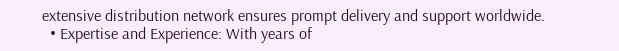extensive distribution network ensures prompt delivery and support worldwide.
  • Expertise and Experience: With years of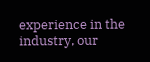experience in the industry, our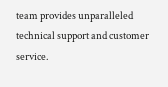team provides unparalleled technical support and customer service.